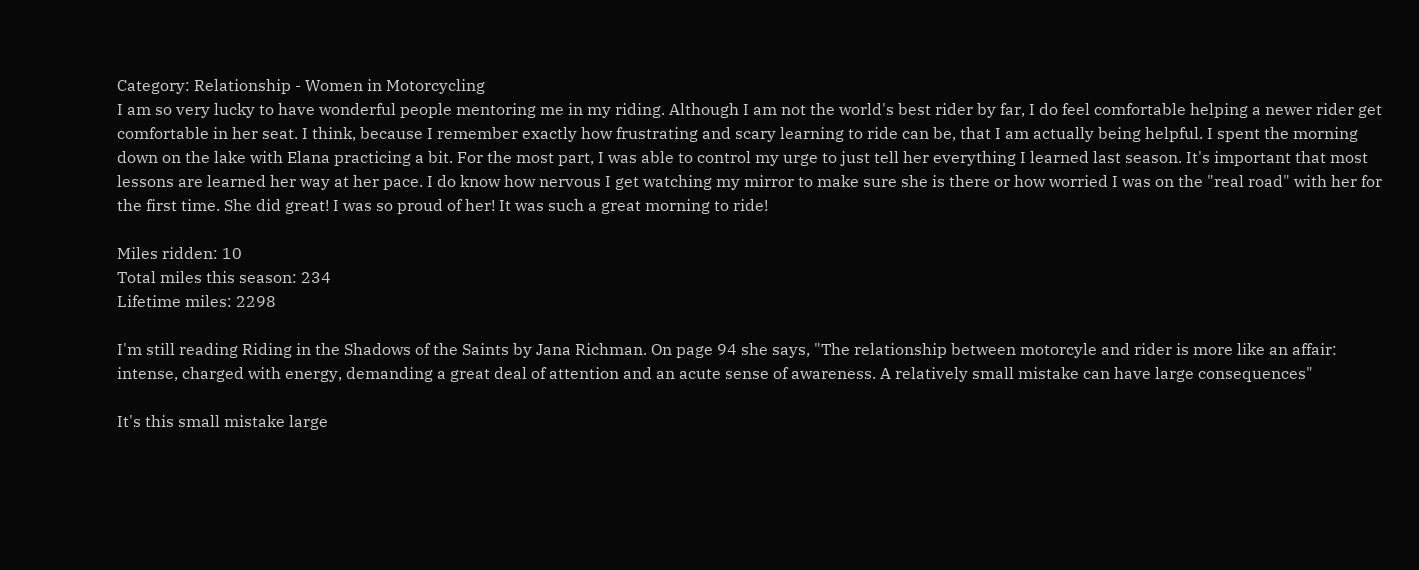Category: Relationship - Women in Motorcycling
I am so very lucky to have wonderful people mentoring me in my riding. Although I am not the world's best rider by far, I do feel comfortable helping a newer rider get comfortable in her seat. I think, because I remember exactly how frustrating and scary learning to ride can be, that I am actually being helpful. I spent the morning down on the lake with Elana practicing a bit. For the most part, I was able to control my urge to just tell her everything I learned last season. It's important that most lessons are learned her way at her pace. I do know how nervous I get watching my mirror to make sure she is there or how worried I was on the "real road" with her for the first time. She did great! I was so proud of her! It was such a great morning to ride!

Miles ridden: 10
Total miles this season: 234
Lifetime miles: 2298

I'm still reading Riding in the Shadows of the Saints by Jana Richman. On page 94 she says, "The relationship between motorcyle and rider is more like an affair: intense, charged with energy, demanding a great deal of attention and an acute sense of awareness. A relatively small mistake can have large consequences"

It's this small mistake large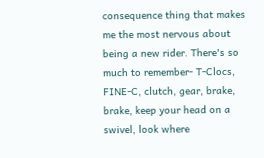consequence thing that makes me the most nervous about being a new rider. There's so much to remember- T-Clocs, FINE-C, clutch, gear, brake, brake, keep your head on a swivel, look where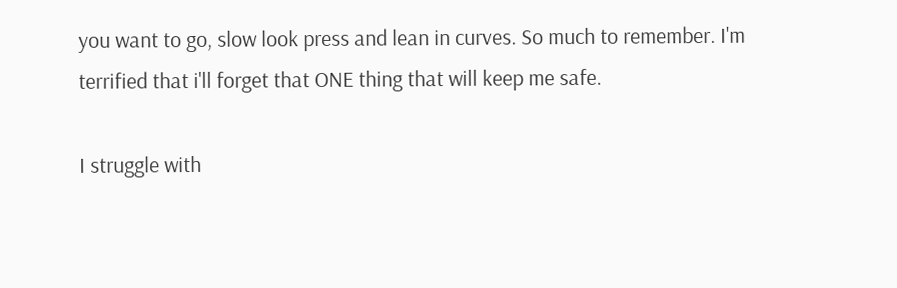you want to go, slow look press and lean in curves. So much to remember. I'm terrified that i'll forget that ONE thing that will keep me safe.

I struggle with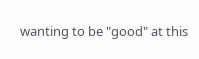wanting to be "good" at this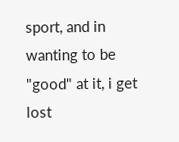sport, and in wanting to be "good" at it, i get lost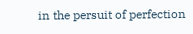in the persuit of perfection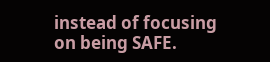instead of focusing on being SAFE.